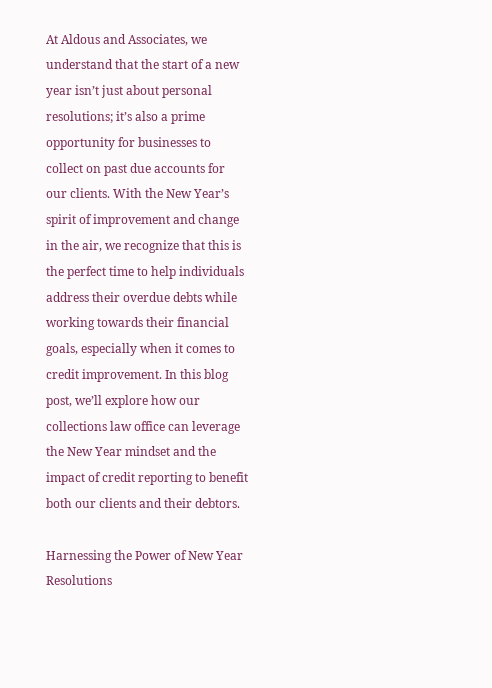At Aldous and Associates, we understand that the start of a new year isn’t just about personal resolutions; it’s also a prime opportunity for businesses to collect on past due accounts for our clients. With the New Year’s spirit of improvement and change in the air, we recognize that this is the perfect time to help individuals address their overdue debts while working towards their financial goals, especially when it comes to credit improvement. In this blog post, we’ll explore how our collections law office can leverage the New Year mindset and the impact of credit reporting to benefit both our clients and their debtors.

Harnessing the Power of New Year Resolutions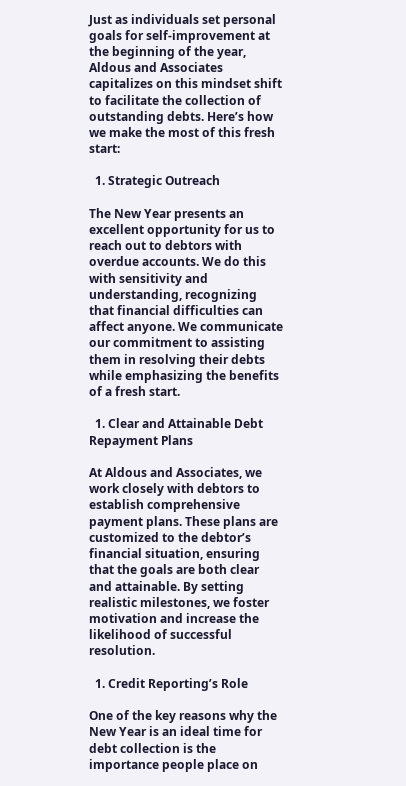Just as individuals set personal goals for self-improvement at the beginning of the year, Aldous and Associates capitalizes on this mindset shift to facilitate the collection of outstanding debts. Here’s how we make the most of this fresh start:

  1. Strategic Outreach

The New Year presents an excellent opportunity for us to reach out to debtors with overdue accounts. We do this with sensitivity and understanding, recognizing that financial difficulties can affect anyone. We communicate our commitment to assisting them in resolving their debts while emphasizing the benefits of a fresh start.

  1. Clear and Attainable Debt Repayment Plans

At Aldous and Associates, we work closely with debtors to establish comprehensive payment plans. These plans are customized to the debtor’s financial situation, ensuring that the goals are both clear and attainable. By setting realistic milestones, we foster motivation and increase the likelihood of successful resolution.

  1. Credit Reporting’s Role

One of the key reasons why the New Year is an ideal time for debt collection is the importance people place on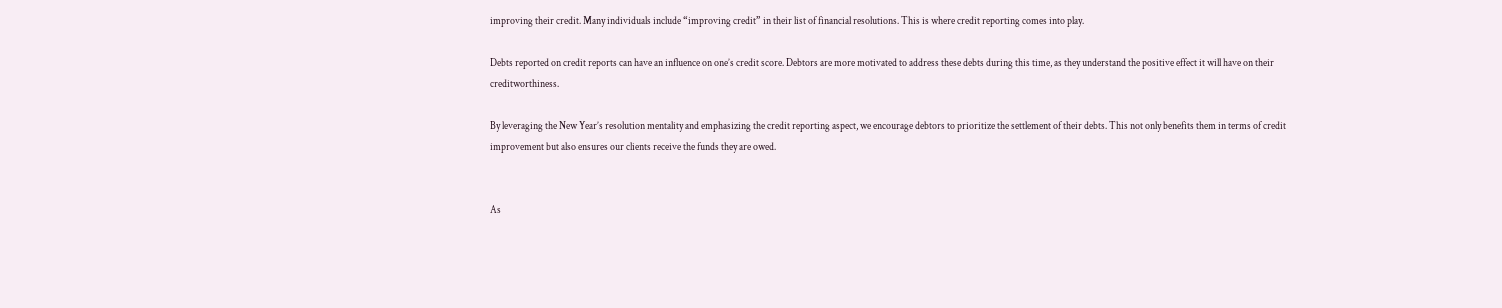improving their credit. Many individuals include “improving credit” in their list of financial resolutions. This is where credit reporting comes into play.

Debts reported on credit reports can have an influence on one’s credit score. Debtors are more motivated to address these debts during this time, as they understand the positive effect it will have on their creditworthiness.

By leveraging the New Year’s resolution mentality and emphasizing the credit reporting aspect, we encourage debtors to prioritize the settlement of their debts. This not only benefits them in terms of credit improvement but also ensures our clients receive the funds they are owed.


As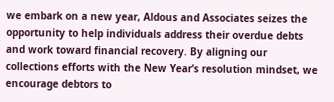we embark on a new year, Aldous and Associates seizes the opportunity to help individuals address their overdue debts and work toward financial recovery. By aligning our collections efforts with the New Year’s resolution mindset, we encourage debtors to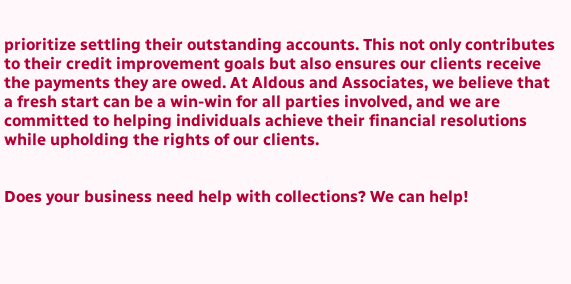prioritize settling their outstanding accounts. This not only contributes to their credit improvement goals but also ensures our clients receive the payments they are owed. At Aldous and Associates, we believe that a fresh start can be a win-win for all parties involved, and we are committed to helping individuals achieve their financial resolutions while upholding the rights of our clients.


Does your business need help with collections? We can help!